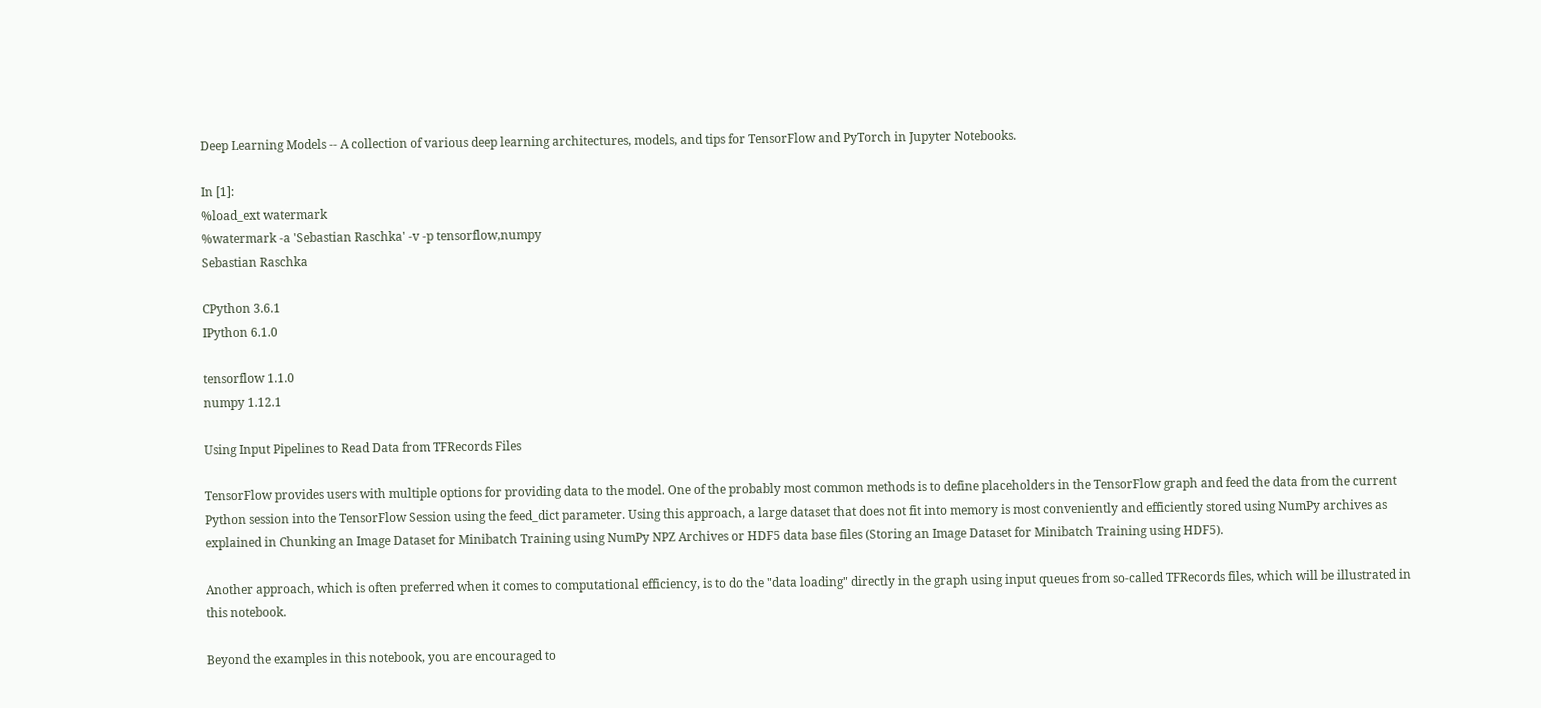Deep Learning Models -- A collection of various deep learning architectures, models, and tips for TensorFlow and PyTorch in Jupyter Notebooks.

In [1]:
%load_ext watermark
%watermark -a 'Sebastian Raschka' -v -p tensorflow,numpy
Sebastian Raschka

CPython 3.6.1
IPython 6.1.0

tensorflow 1.1.0
numpy 1.12.1

Using Input Pipelines to Read Data from TFRecords Files

TensorFlow provides users with multiple options for providing data to the model. One of the probably most common methods is to define placeholders in the TensorFlow graph and feed the data from the current Python session into the TensorFlow Session using the feed_dict parameter. Using this approach, a large dataset that does not fit into memory is most conveniently and efficiently stored using NumPy archives as explained in Chunking an Image Dataset for Minibatch Training using NumPy NPZ Archives or HDF5 data base files (Storing an Image Dataset for Minibatch Training using HDF5).

Another approach, which is often preferred when it comes to computational efficiency, is to do the "data loading" directly in the graph using input queues from so-called TFRecords files, which will be illustrated in this notebook.

Beyond the examples in this notebook, you are encouraged to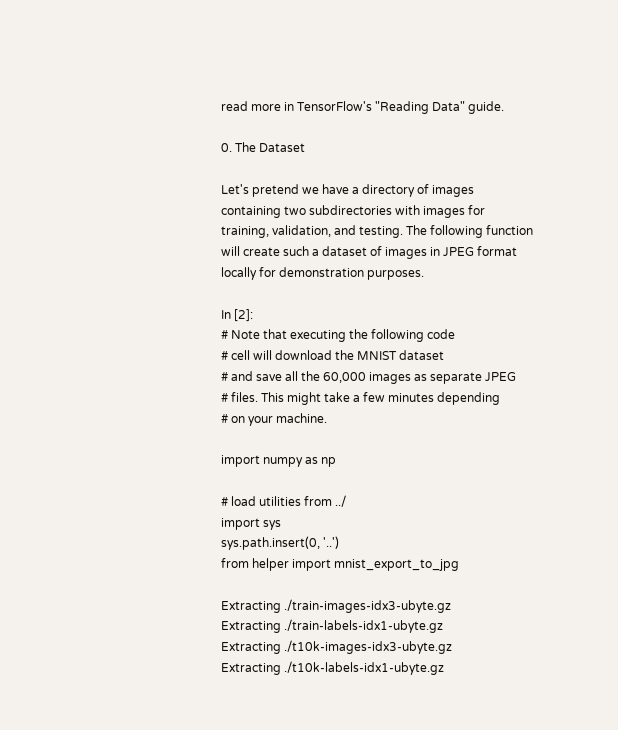read more in TensorFlow's "Reading Data" guide.

0. The Dataset

Let's pretend we have a directory of images containing two subdirectories with images for training, validation, and testing. The following function will create such a dataset of images in JPEG format locally for demonstration purposes.

In [2]:
# Note that executing the following code
# cell will download the MNIST dataset
# and save all the 60,000 images as separate JPEG
# files. This might take a few minutes depending
# on your machine.

import numpy as np

# load utilities from ../
import sys
sys.path.insert(0, '..')
from helper import mnist_export_to_jpg

Extracting ./train-images-idx3-ubyte.gz
Extracting ./train-labels-idx1-ubyte.gz
Extracting ./t10k-images-idx3-ubyte.gz
Extracting ./t10k-labels-idx1-ubyte.gz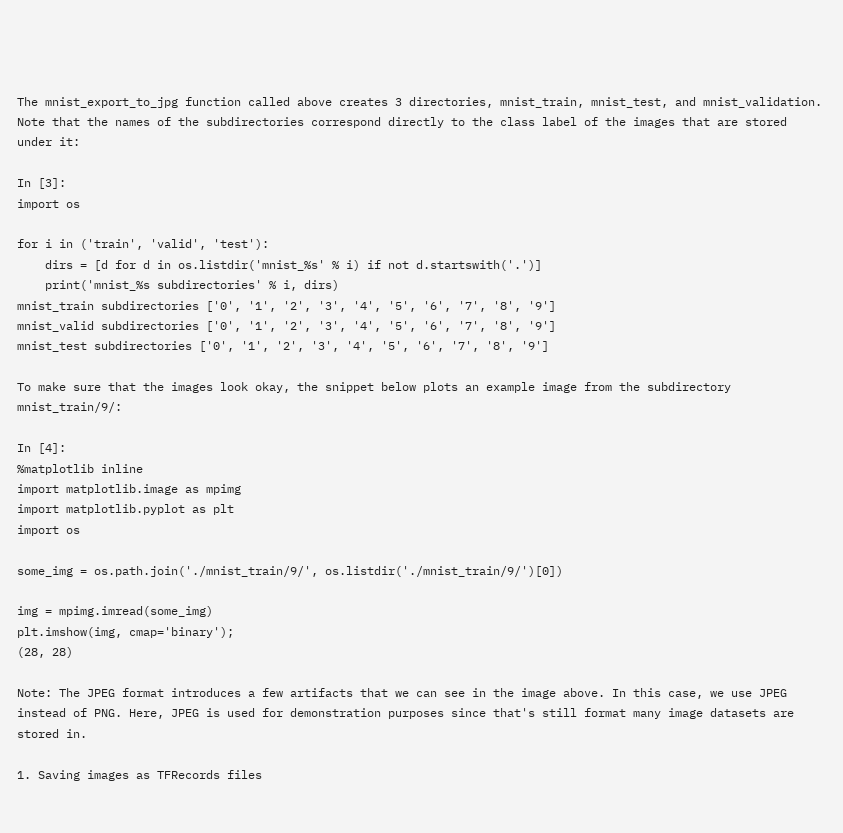The mnist_export_to_jpg function called above creates 3 directories, mnist_train, mnist_test, and mnist_validation. Note that the names of the subdirectories correspond directly to the class label of the images that are stored under it:

In [3]:
import os

for i in ('train', 'valid', 'test'):
    dirs = [d for d in os.listdir('mnist_%s' % i) if not d.startswith('.')]
    print('mnist_%s subdirectories' % i, dirs)
mnist_train subdirectories ['0', '1', '2', '3', '4', '5', '6', '7', '8', '9']
mnist_valid subdirectories ['0', '1', '2', '3', '4', '5', '6', '7', '8', '9']
mnist_test subdirectories ['0', '1', '2', '3', '4', '5', '6', '7', '8', '9']

To make sure that the images look okay, the snippet below plots an example image from the subdirectory mnist_train/9/:

In [4]:
%matplotlib inline
import matplotlib.image as mpimg
import matplotlib.pyplot as plt
import os

some_img = os.path.join('./mnist_train/9/', os.listdir('./mnist_train/9/')[0])

img = mpimg.imread(some_img)
plt.imshow(img, cmap='binary');
(28, 28)

Note: The JPEG format introduces a few artifacts that we can see in the image above. In this case, we use JPEG instead of PNG. Here, JPEG is used for demonstration purposes since that's still format many image datasets are stored in.

1. Saving images as TFRecords files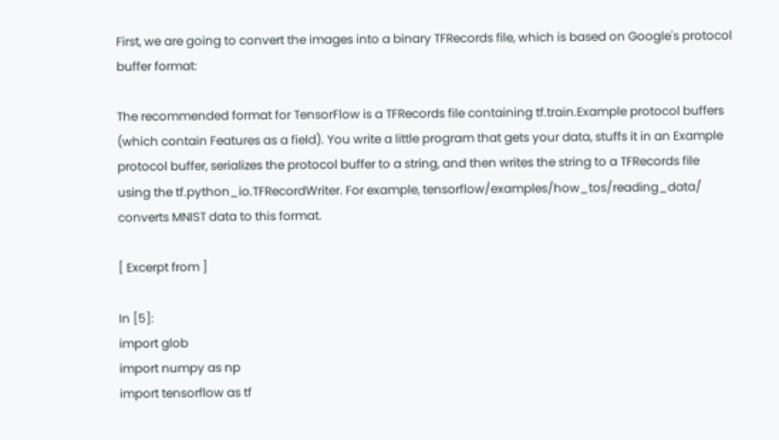First, we are going to convert the images into a binary TFRecords file, which is based on Google's protocol buffer format:

The recommended format for TensorFlow is a TFRecords file containing tf.train.Example protocol buffers (which contain Features as a field). You write a little program that gets your data, stuffs it in an Example protocol buffer, serializes the protocol buffer to a string, and then writes the string to a TFRecords file using the tf.python_io.TFRecordWriter. For example, tensorflow/examples/how_tos/reading_data/ converts MNIST data to this format.

[ Excerpt from ]

In [5]:
import glob
import numpy as np
import tensorflow as tf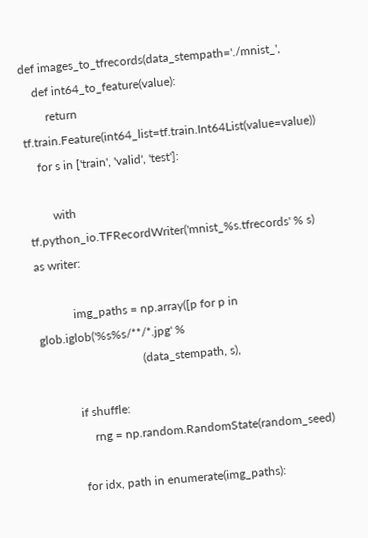def images_to_tfrecords(data_stempath='./mnist_',
    def int64_to_feature(value):
        return tf.train.Feature(int64_list=tf.train.Int64List(value=value))
    for s in ['train', 'valid', 'test']:

        with tf.python_io.TFRecordWriter('mnist_%s.tfrecords' % s) as writer:

            img_paths = np.array([p for p in glob.iglob('%s%s/**/*.jpg' %
                                  (data_stempath, s),

            if shuffle:
                rng = np.random.RandomState(random_seed)

            for idx, path in enumerate(img_paths):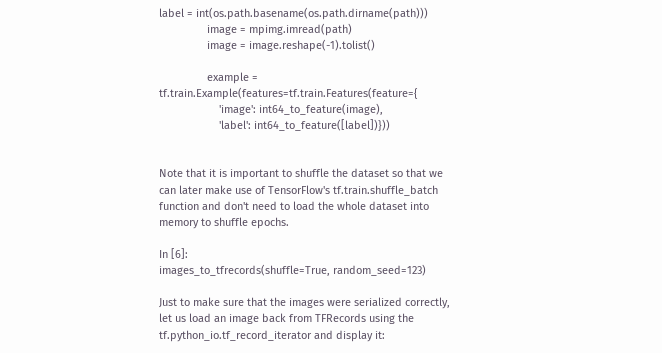label = int(os.path.basename(os.path.dirname(path)))
                image = mpimg.imread(path)
                image = image.reshape(-1).tolist()

                example = tf.train.Example(features=tf.train.Features(feature={
                    'image': int64_to_feature(image),
                    'label': int64_to_feature([label])}))


Note that it is important to shuffle the dataset so that we can later make use of TensorFlow's tf.train.shuffle_batch function and don't need to load the whole dataset into memory to shuffle epochs.

In [6]:
images_to_tfrecords(shuffle=True, random_seed=123)

Just to make sure that the images were serialized correctly, let us load an image back from TFRecords using the tf.python_io.tf_record_iterator and display it: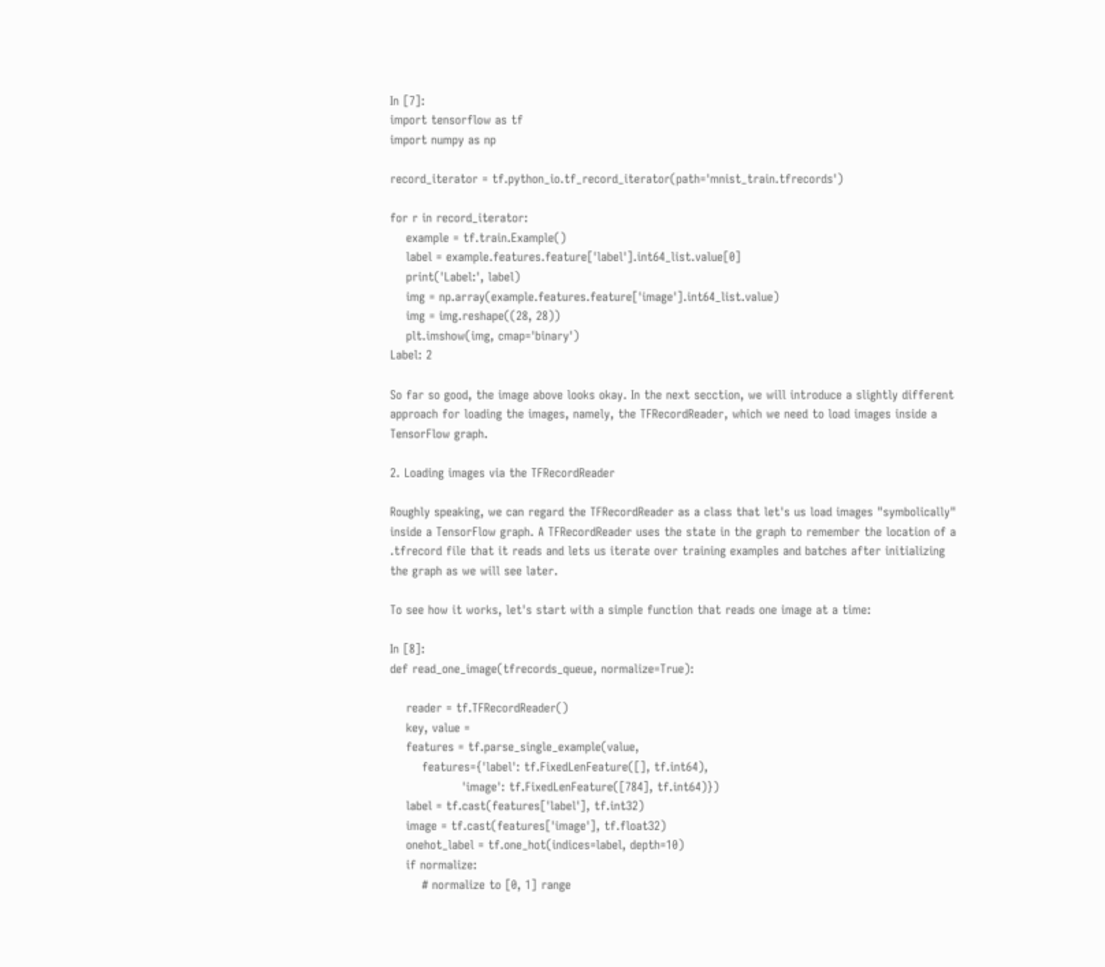In [7]:
import tensorflow as tf
import numpy as np

record_iterator = tf.python_io.tf_record_iterator(path='mnist_train.tfrecords')

for r in record_iterator:
    example = tf.train.Example()
    label = example.features.feature['label'].int64_list.value[0]
    print('Label:', label)
    img = np.array(example.features.feature['image'].int64_list.value)
    img = img.reshape((28, 28))
    plt.imshow(img, cmap='binary')
Label: 2

So far so good, the image above looks okay. In the next secction, we will introduce a slightly different approach for loading the images, namely, the TFRecordReader, which we need to load images inside a TensorFlow graph.

2. Loading images via the TFRecordReader

Roughly speaking, we can regard the TFRecordReader as a class that let's us load images "symbolically" inside a TensorFlow graph. A TFRecordReader uses the state in the graph to remember the location of a .tfrecord file that it reads and lets us iterate over training examples and batches after initializing the graph as we will see later.

To see how it works, let's start with a simple function that reads one image at a time:

In [8]:
def read_one_image(tfrecords_queue, normalize=True):

    reader = tf.TFRecordReader()
    key, value =
    features = tf.parse_single_example(value,
        features={'label': tf.FixedLenFeature([], tf.int64),
                  'image': tf.FixedLenFeature([784], tf.int64)})
    label = tf.cast(features['label'], tf.int32)
    image = tf.cast(features['image'], tf.float32)
    onehot_label = tf.one_hot(indices=label, depth=10)
    if normalize:
        # normalize to [0, 1] range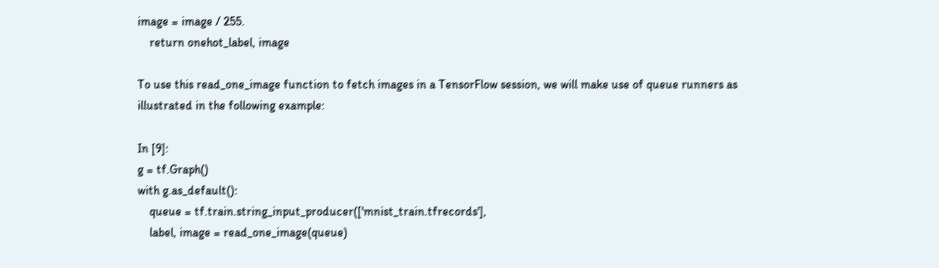image = image / 255.
    return onehot_label, image

To use this read_one_image function to fetch images in a TensorFlow session, we will make use of queue runners as illustrated in the following example:

In [9]:
g = tf.Graph()
with g.as_default():
    queue = tf.train.string_input_producer(['mnist_train.tfrecords'],
    label, image = read_one_image(queue)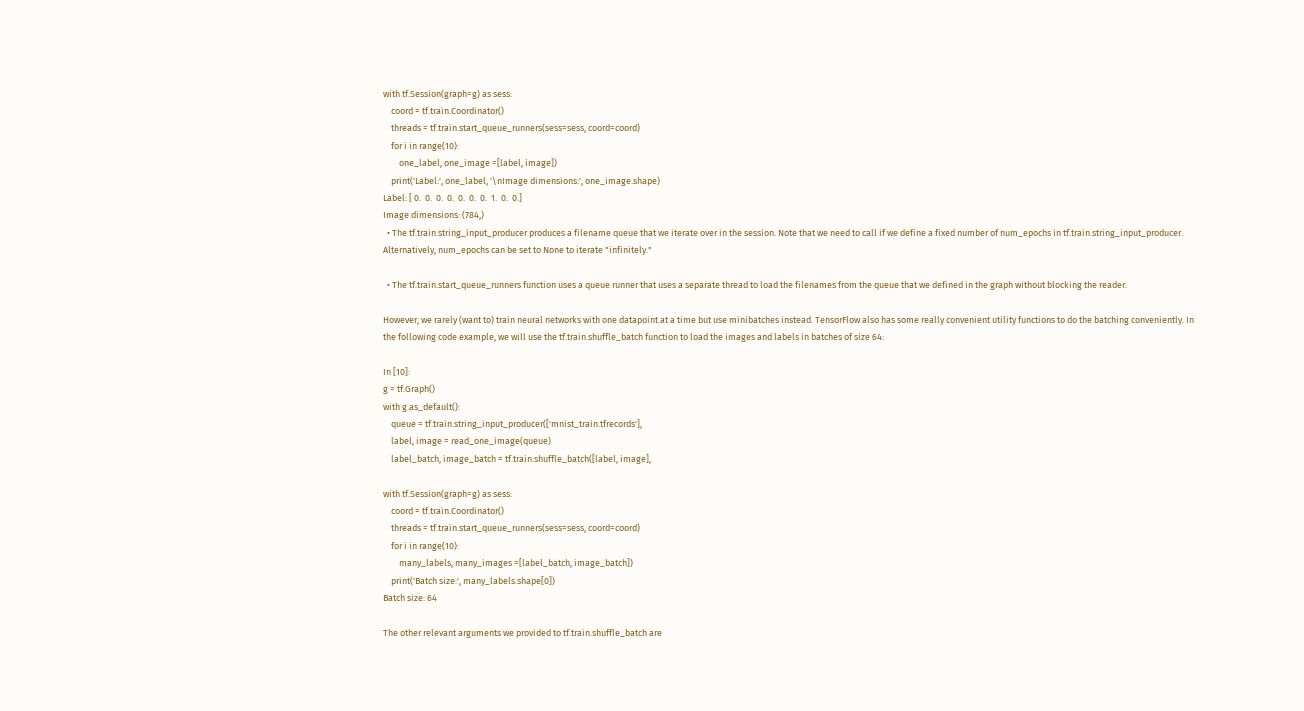with tf.Session(graph=g) as sess:
    coord = tf.train.Coordinator()
    threads = tf.train.start_queue_runners(sess=sess, coord=coord)
    for i in range(10):
        one_label, one_image =[label, image])
    print('Label:', one_label, '\nImage dimensions:', one_image.shape)
Label: [ 0.  0.  0.  0.  0.  0.  0.  1.  0.  0.]
Image dimensions: (784,)
  • The tf.train.string_input_producer produces a filename queue that we iterate over in the session. Note that we need to call if we define a fixed number of num_epochs in tf.train.string_input_producer. Alternatively, num_epochs can be set to None to iterate "infinitely."

  • The tf.train.start_queue_runners function uses a queue runner that uses a separate thread to load the filenames from the queue that we defined in the graph without blocking the reader.

However, we rarely (want to) train neural networks with one datapoint at a time but use minibatches instead. TensorFlow also has some really convenient utility functions to do the batching conveniently. In the following code example, we will use the tf.train.shuffle_batch function to load the images and labels in batches of size 64:

In [10]:
g = tf.Graph()
with g.as_default():
    queue = tf.train.string_input_producer(['mnist_train.tfrecords'],
    label, image = read_one_image(queue)
    label_batch, image_batch = tf.train.shuffle_batch([label, image],

with tf.Session(graph=g) as sess:
    coord = tf.train.Coordinator()
    threads = tf.train.start_queue_runners(sess=sess, coord=coord)
    for i in range(10):
        many_labels, many_images =[label_batch, image_batch])
    print('Batch size:', many_labels.shape[0])
Batch size: 64

The other relevant arguments we provided to tf.train.shuffle_batch are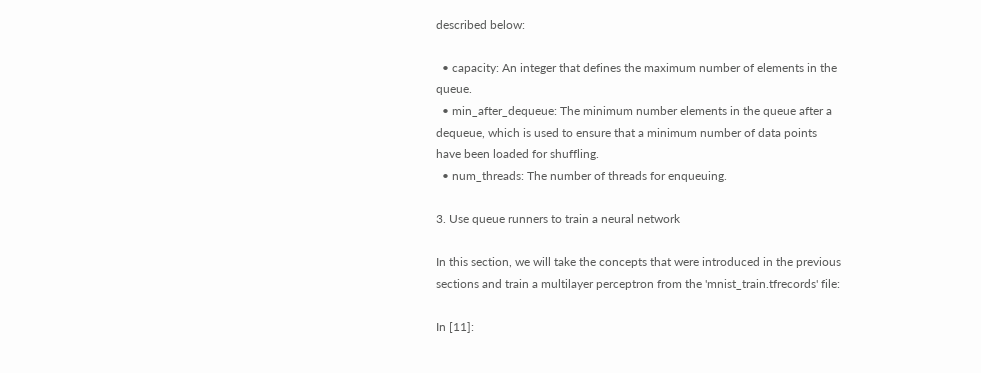described below:

  • capacity: An integer that defines the maximum number of elements in the queue.
  • min_after_dequeue: The minimum number elements in the queue after a dequeue, which is used to ensure that a minimum number of data points have been loaded for shuffling.
  • num_threads: The number of threads for enqueuing.

3. Use queue runners to train a neural network

In this section, we will take the concepts that were introduced in the previous sections and train a multilayer perceptron from the 'mnist_train.tfrecords' file:

In [11]: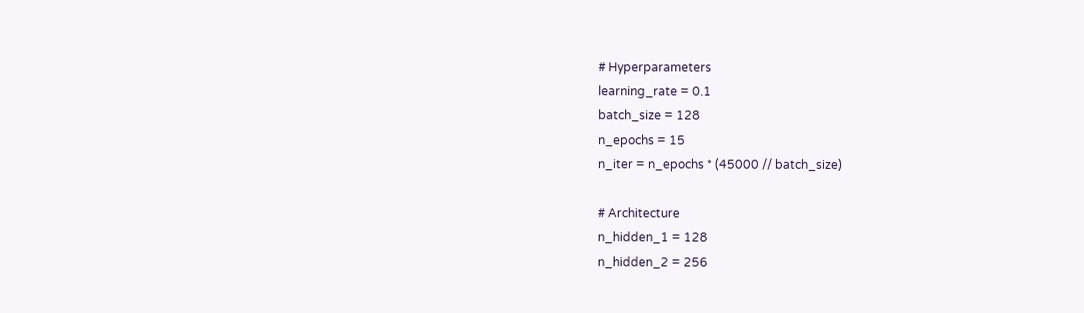# Hyperparameters
learning_rate = 0.1
batch_size = 128
n_epochs = 15
n_iter = n_epochs * (45000 // batch_size)

# Architecture
n_hidden_1 = 128
n_hidden_2 = 256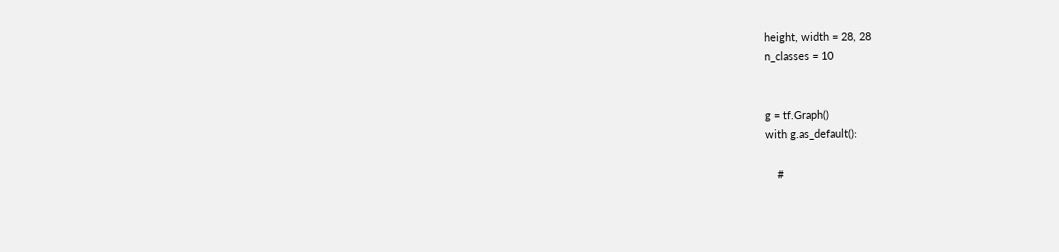height, width = 28, 28
n_classes = 10


g = tf.Graph()
with g.as_default():

    #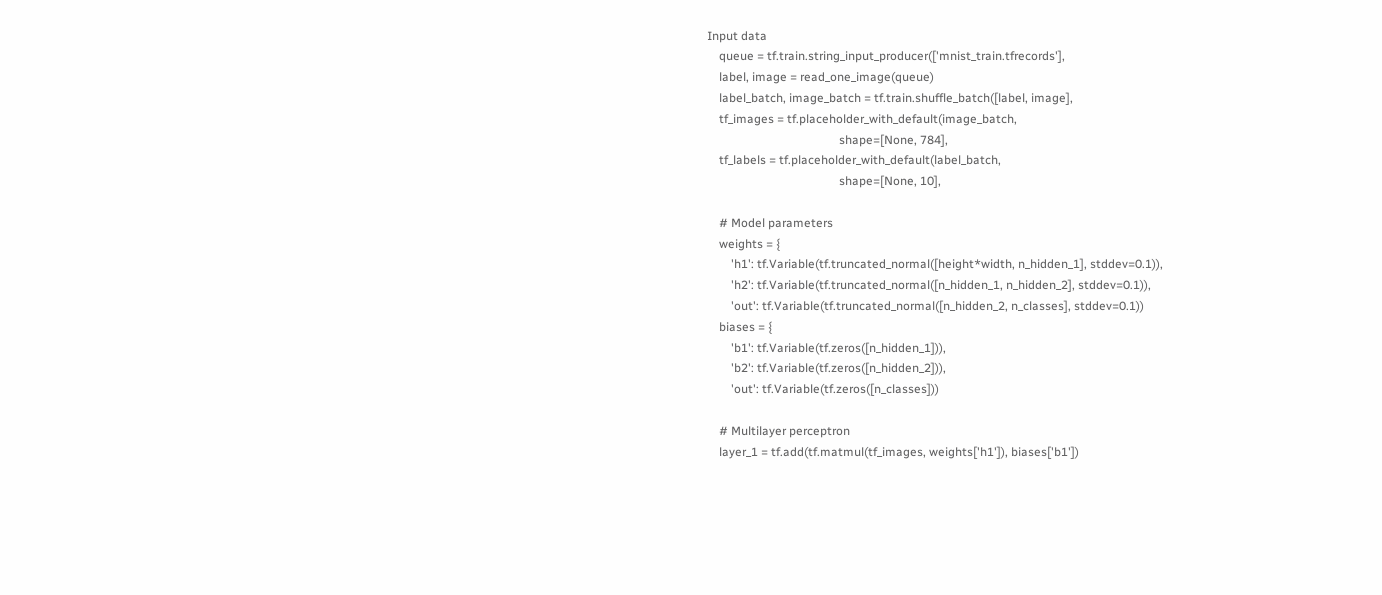Input data
    queue = tf.train.string_input_producer(['mnist_train.tfrecords'],
    label, image = read_one_image(queue)
    label_batch, image_batch = tf.train.shuffle_batch([label, image],
    tf_images = tf.placeholder_with_default(image_batch,
                                            shape=[None, 784],
    tf_labels = tf.placeholder_with_default(label_batch,
                                            shape=[None, 10],

    # Model parameters
    weights = {
        'h1': tf.Variable(tf.truncated_normal([height*width, n_hidden_1], stddev=0.1)),
        'h2': tf.Variable(tf.truncated_normal([n_hidden_1, n_hidden_2], stddev=0.1)),
        'out': tf.Variable(tf.truncated_normal([n_hidden_2, n_classes], stddev=0.1))
    biases = {
        'b1': tf.Variable(tf.zeros([n_hidden_1])),
        'b2': tf.Variable(tf.zeros([n_hidden_2])),
        'out': tf.Variable(tf.zeros([n_classes]))

    # Multilayer perceptron
    layer_1 = tf.add(tf.matmul(tf_images, weights['h1']), biases['b1'])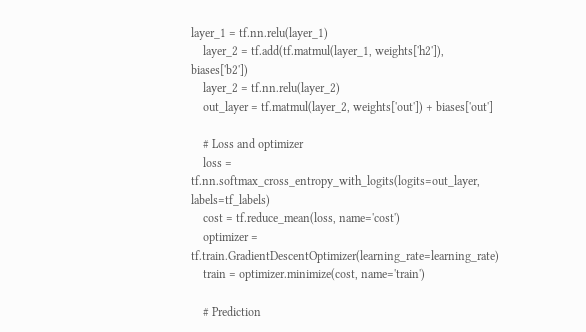layer_1 = tf.nn.relu(layer_1)
    layer_2 = tf.add(tf.matmul(layer_1, weights['h2']), biases['b2'])
    layer_2 = tf.nn.relu(layer_2)
    out_layer = tf.matmul(layer_2, weights['out']) + biases['out']

    # Loss and optimizer
    loss = tf.nn.softmax_cross_entropy_with_logits(logits=out_layer, labels=tf_labels)
    cost = tf.reduce_mean(loss, name='cost')
    optimizer = tf.train.GradientDescentOptimizer(learning_rate=learning_rate)
    train = optimizer.minimize(cost, name='train')

    # Prediction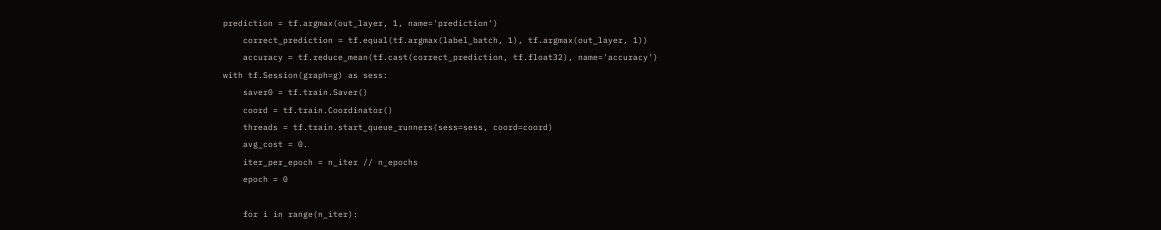prediction = tf.argmax(out_layer, 1, name='prediction')
    correct_prediction = tf.equal(tf.argmax(label_batch, 1), tf.argmax(out_layer, 1))
    accuracy = tf.reduce_mean(tf.cast(correct_prediction, tf.float32), name='accuracy')
with tf.Session(graph=g) as sess:
    saver0 = tf.train.Saver()
    coord = tf.train.Coordinator()
    threads = tf.train.start_queue_runners(sess=sess, coord=coord)
    avg_cost = 0.
    iter_per_epoch = n_iter // n_epochs
    epoch = 0

    for i in range(n_iter):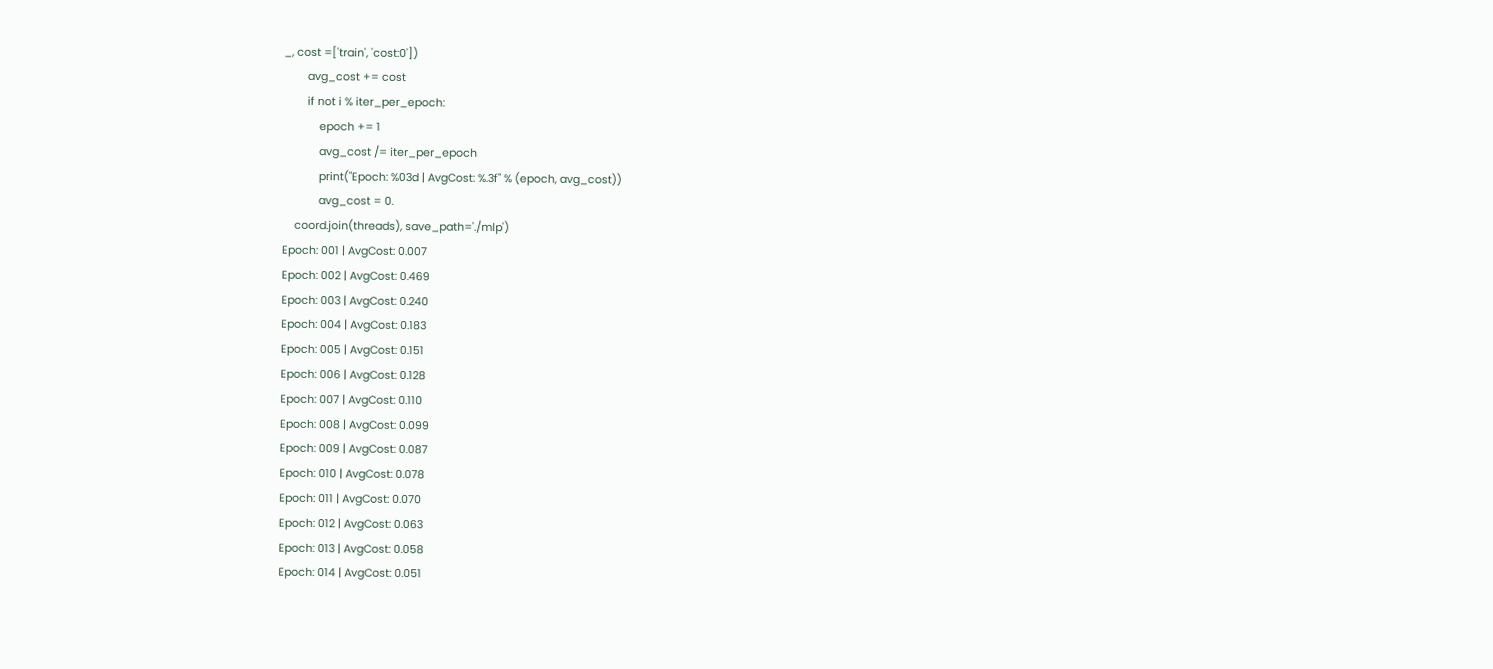_, cost =['train', 'cost:0'])
        avg_cost += cost
        if not i % iter_per_epoch:
            epoch += 1
            avg_cost /= iter_per_epoch
            print("Epoch: %03d | AvgCost: %.3f" % (epoch, avg_cost))
            avg_cost = 0.
    coord.join(threads), save_path='./mlp')
Epoch: 001 | AvgCost: 0.007
Epoch: 002 | AvgCost: 0.469
Epoch: 003 | AvgCost: 0.240
Epoch: 004 | AvgCost: 0.183
Epoch: 005 | AvgCost: 0.151
Epoch: 006 | AvgCost: 0.128
Epoch: 007 | AvgCost: 0.110
Epoch: 008 | AvgCost: 0.099
Epoch: 009 | AvgCost: 0.087
Epoch: 010 | AvgCost: 0.078
Epoch: 011 | AvgCost: 0.070
Epoch: 012 | AvgCost: 0.063
Epoch: 013 | AvgCost: 0.058
Epoch: 014 | AvgCost: 0.051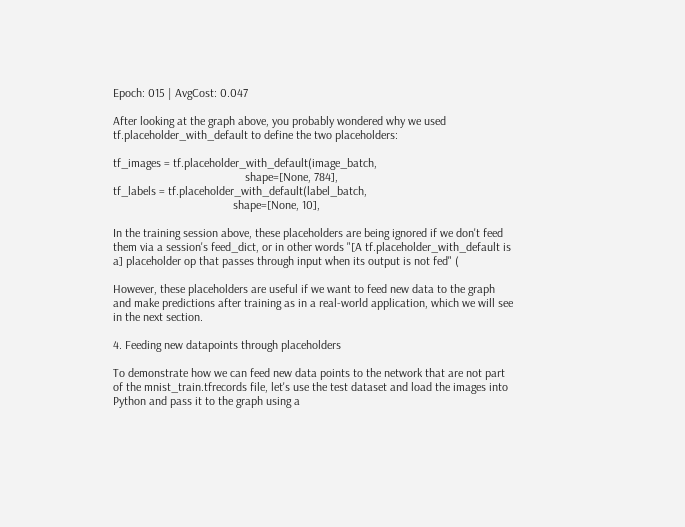Epoch: 015 | AvgCost: 0.047

After looking at the graph above, you probably wondered why we used tf.placeholder_with_default to define the two placeholders:

tf_images = tf.placeholder_with_default(image_batch,
                                            shape=[None, 784],
tf_labels = tf.placeholder_with_default(label_batch,
                                        shape=[None, 10],

In the training session above, these placeholders are being ignored if we don't feed them via a session's feed_dict, or in other words "[A tf.placeholder_with_default is a] placeholder op that passes through input when its output is not fed" (

However, these placeholders are useful if we want to feed new data to the graph and make predictions after training as in a real-world application, which we will see in the next section.

4. Feeding new datapoints through placeholders

To demonstrate how we can feed new data points to the network that are not part of the mnist_train.tfrecords file, let's use the test dataset and load the images into Python and pass it to the graph using a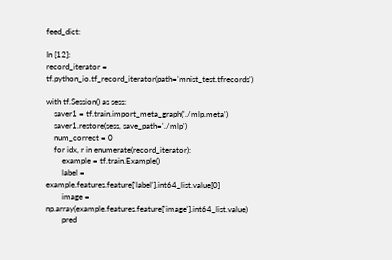feed_dict:

In [12]:
record_iterator = tf.python_io.tf_record_iterator(path='mnist_test.tfrecords')

with tf.Session() as sess:
    saver1 = tf.train.import_meta_graph('./mlp.meta')
    saver1.restore(sess, save_path='./mlp')
    num_correct = 0
    for idx, r in enumerate(record_iterator):
        example = tf.train.Example()
        label = example.features.feature['label'].int64_list.value[0]
        image = np.array(example.features.feature['image'].int64_list.value)
        pred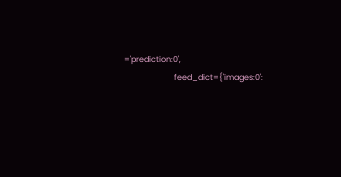='prediction:0',
                         feed_dict={'images:0':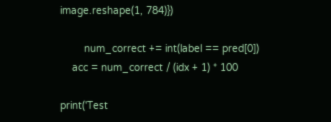image.reshape(1, 784)})

        num_correct += int(label == pred[0])
    acc = num_correct / (idx + 1) * 100

print('Test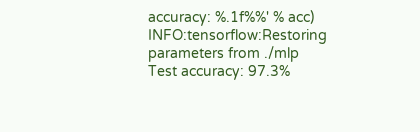accuracy: %.1f%%' % acc)
INFO:tensorflow:Restoring parameters from ./mlp
Test accuracy: 97.3%